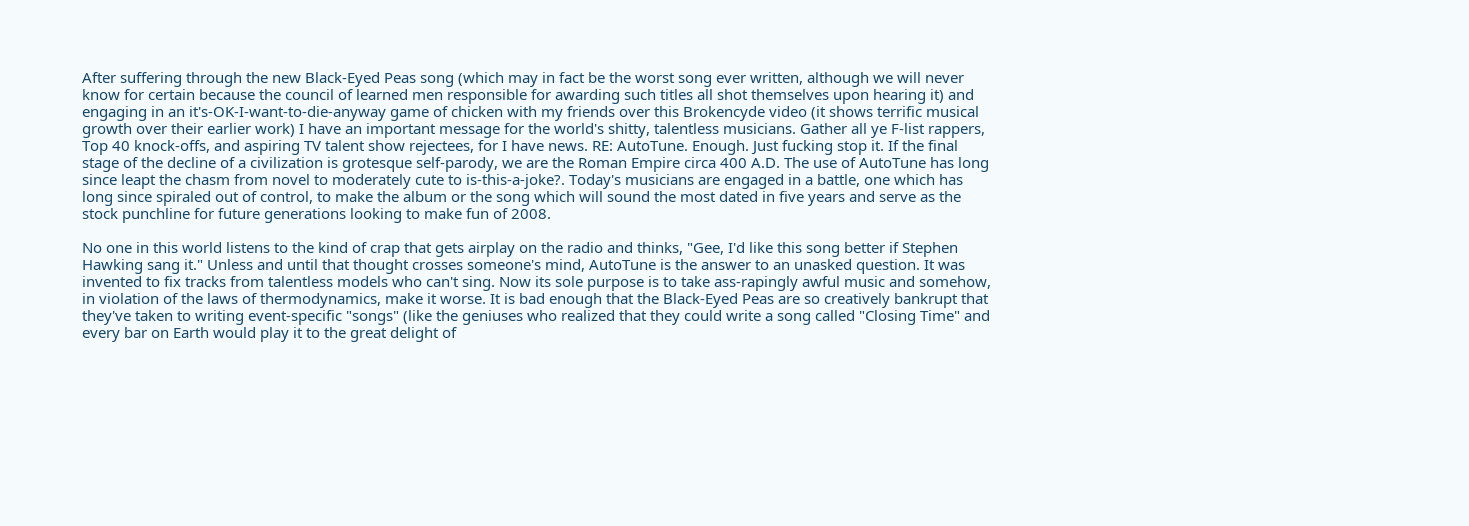After suffering through the new Black-Eyed Peas song (which may in fact be the worst song ever written, although we will never know for certain because the council of learned men responsible for awarding such titles all shot themselves upon hearing it) and engaging in an it's-OK-I-want-to-die-anyway game of chicken with my friends over this Brokencyde video (it shows terrific musical growth over their earlier work) I have an important message for the world's shitty, talentless musicians. Gather all ye F-list rappers, Top 40 knock-offs, and aspiring TV talent show rejectees, for I have news. RE: AutoTune. Enough. Just fucking stop it. If the final stage of the decline of a civilization is grotesque self-parody, we are the Roman Empire circa 400 A.D. The use of AutoTune has long since leapt the chasm from novel to moderately cute to is-this-a-joke?. Today's musicians are engaged in a battle, one which has long since spiraled out of control, to make the album or the song which will sound the most dated in five years and serve as the stock punchline for future generations looking to make fun of 2008.

No one in this world listens to the kind of crap that gets airplay on the radio and thinks, "Gee, I'd like this song better if Stephen Hawking sang it." Unless and until that thought crosses someone's mind, AutoTune is the answer to an unasked question. It was invented to fix tracks from talentless models who can't sing. Now its sole purpose is to take ass-rapingly awful music and somehow, in violation of the laws of thermodynamics, make it worse. It is bad enough that the Black-Eyed Peas are so creatively bankrupt that they've taken to writing event-specific "songs" (like the geniuses who realized that they could write a song called "Closing Time" and every bar on Earth would play it to the great delight of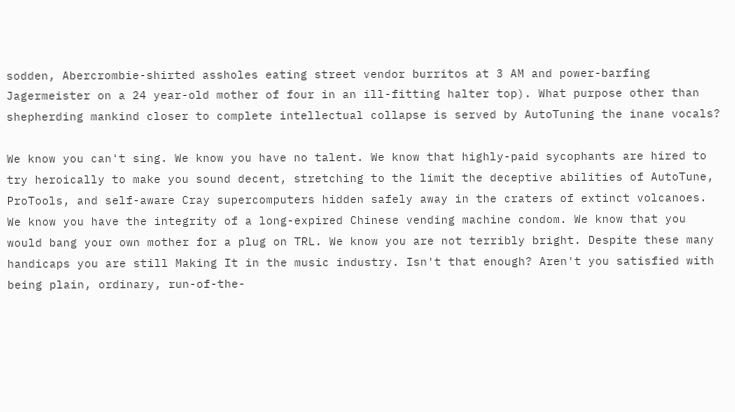sodden, Abercrombie-shirted assholes eating street vendor burritos at 3 AM and power-barfing Jagermeister on a 24 year-old mother of four in an ill-fitting halter top). What purpose other than shepherding mankind closer to complete intellectual collapse is served by AutoTuning the inane vocals?

We know you can't sing. We know you have no talent. We know that highly-paid sycophants are hired to try heroically to make you sound decent, stretching to the limit the deceptive abilities of AutoTune, ProTools, and self-aware Cray supercomputers hidden safely away in the craters of extinct volcanoes. We know you have the integrity of a long-expired Chinese vending machine condom. We know that you would bang your own mother for a plug on TRL. We know you are not terribly bright. Despite these many handicaps you are still Making It in the music industry. Isn't that enough? Aren't you satisfied with being plain, ordinary, run-of-the-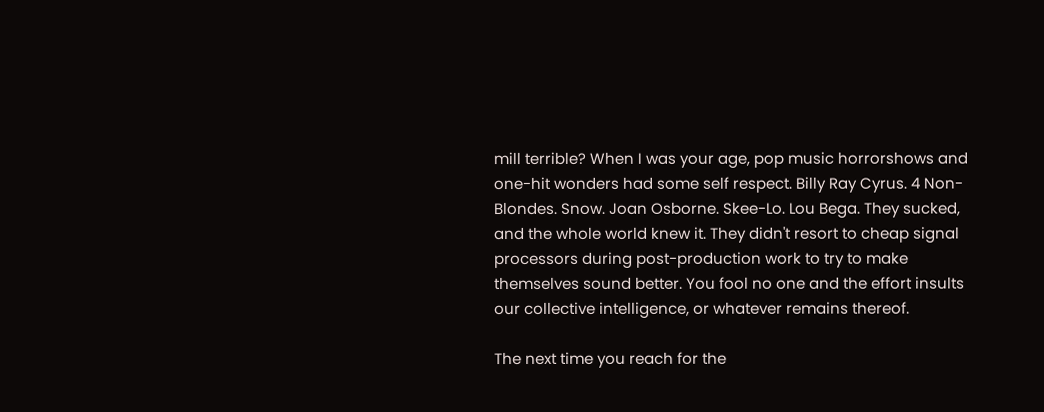mill terrible? When I was your age, pop music horrorshows and one-hit wonders had some self respect. Billy Ray Cyrus. 4 Non-Blondes. Snow. Joan Osborne. Skee-Lo. Lou Bega. They sucked, and the whole world knew it. They didn't resort to cheap signal processors during post-production work to try to make themselves sound better. You fool no one and the effort insults our collective intelligence, or whatever remains thereof.

The next time you reach for the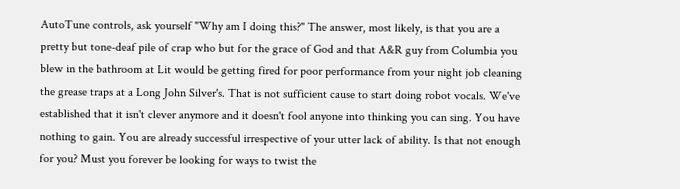AutoTune controls, ask yourself "Why am I doing this?" The answer, most likely, is that you are a pretty but tone-deaf pile of crap who but for the grace of God and that A&R guy from Columbia you blew in the bathroom at Lit would be getting fired for poor performance from your night job cleaning the grease traps at a Long John Silver's. That is not sufficient cause to start doing robot vocals. We've established that it isn't clever anymore and it doesn't fool anyone into thinking you can sing. You have nothing to gain. You are already successful irrespective of your utter lack of ability. Is that not enough for you? Must you forever be looking for ways to twist the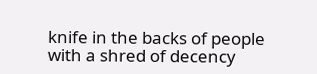knife in the backs of people with a shred of decency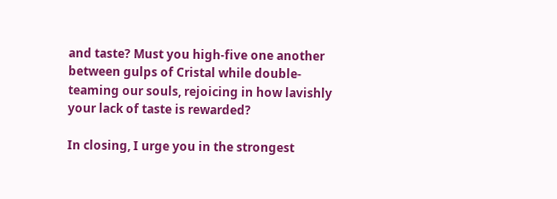and taste? Must you high-five one another between gulps of Cristal while double-teaming our souls, rejoicing in how lavishly your lack of taste is rewarded?

In closing, I urge you in the strongest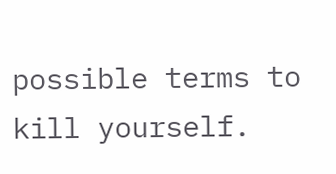possible terms to kill yourself.